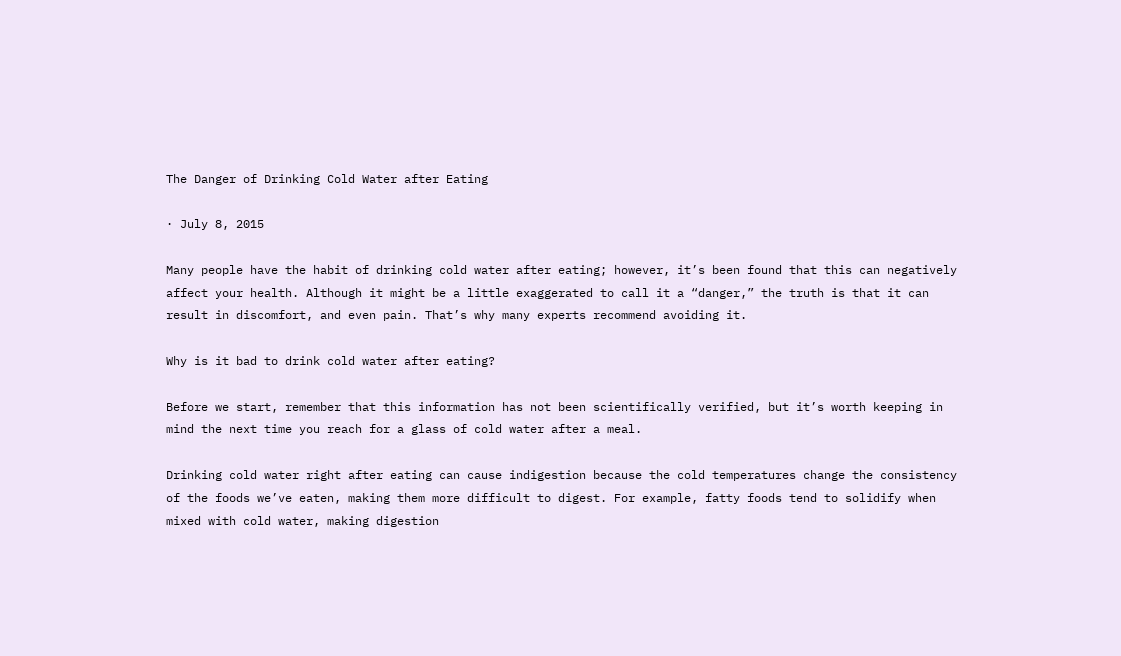The Danger of Drinking Cold Water after Eating

· July 8, 2015

Many people have the habit of drinking cold water after eating; however, it’s been found that this can negatively affect your health. Although it might be a little exaggerated to call it a “danger,” the truth is that it can result in discomfort, and even pain. That’s why many experts recommend avoiding it.

Why is it bad to drink cold water after eating?

Before we start, remember that this information has not been scientifically verified, but it’s worth keeping in mind the next time you reach for a glass of cold water after a meal.

Drinking cold water right after eating can cause indigestion because the cold temperatures change the consistency of the foods we’ve eaten, making them more difficult to digest. For example, fatty foods tend to solidify when mixed with cold water, making digestion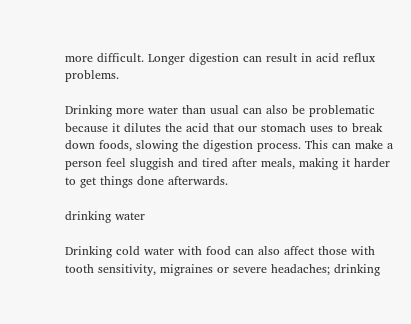more difficult. Longer digestion can result in acid reflux problems.

Drinking more water than usual can also be problematic because it dilutes the acid that our stomach uses to break down foods, slowing the digestion process. This can make a person feel sluggish and tired after meals, making it harder to get things done afterwards.

drinking water

Drinking cold water with food can also affect those with tooth sensitivity, migraines or severe headaches; drinking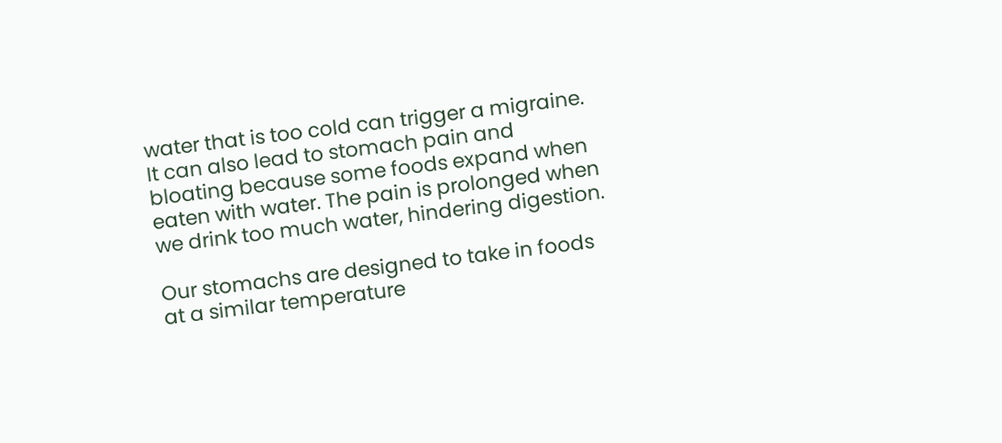water that is too cold can trigger a migraine. It can also lead to stomach pain and bloating because some foods expand when eaten with water. The pain is prolonged when we drink too much water, hindering digestion.

Our stomachs are designed to take in foods at a similar temperature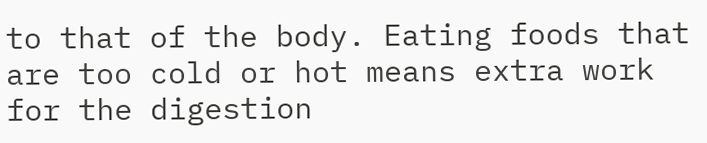to that of the body. Eating foods that are too cold or hot means extra work for the digestion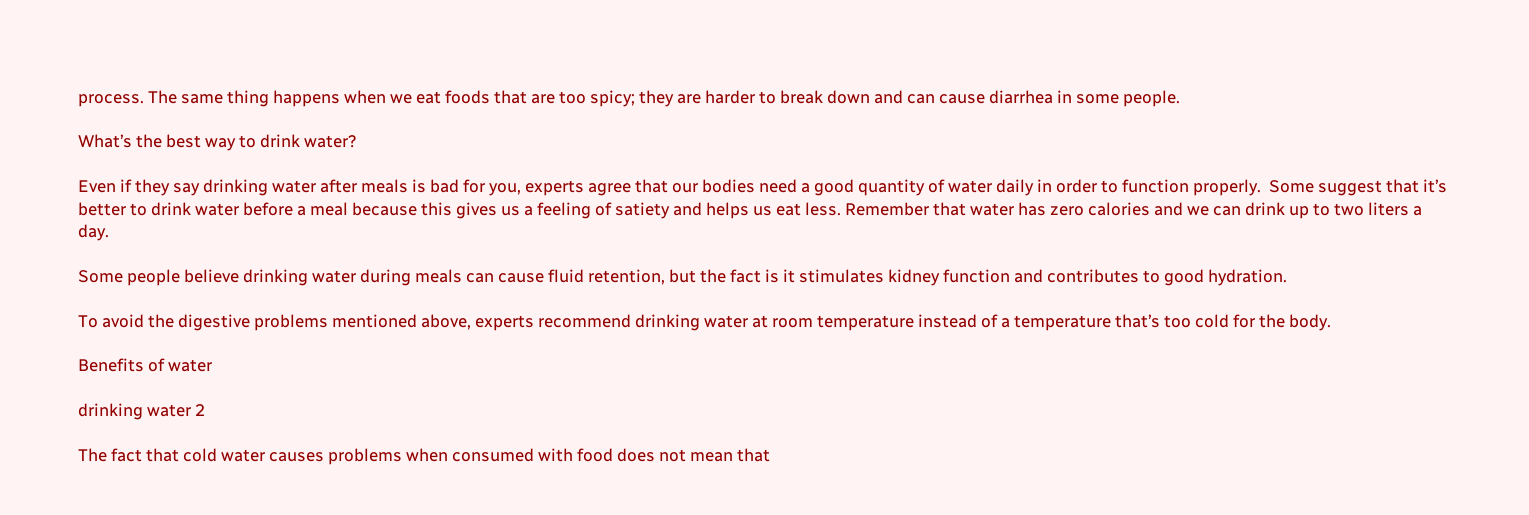process. The same thing happens when we eat foods that are too spicy; they are harder to break down and can cause diarrhea in some people.

What’s the best way to drink water?

Even if they say drinking water after meals is bad for you, experts agree that our bodies need a good quantity of water daily in order to function properly.  Some suggest that it’s better to drink water before a meal because this gives us a feeling of satiety and helps us eat less. Remember that water has zero calories and we can drink up to two liters a day.

Some people believe drinking water during meals can cause fluid retention, but the fact is it stimulates kidney function and contributes to good hydration.

To avoid the digestive problems mentioned above, experts recommend drinking water at room temperature instead of a temperature that’s too cold for the body.

Benefits of water

drinking water 2

The fact that cold water causes problems when consumed with food does not mean that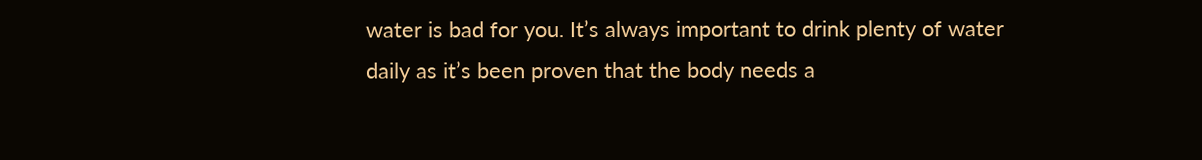water is bad for you. It’s always important to drink plenty of water daily as it’s been proven that the body needs a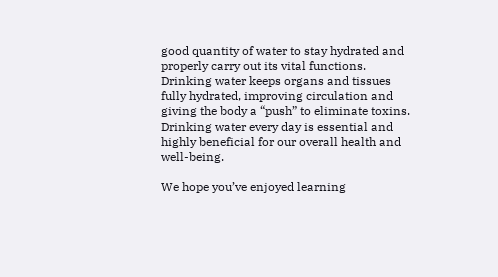good quantity of water to stay hydrated and properly carry out its vital functions. Drinking water keeps organs and tissues fully hydrated, improving circulation and giving the body a “push” to eliminate toxins. Drinking water every day is essential and highly beneficial for our overall health and well-being.

We hope you’ve enjoyed learning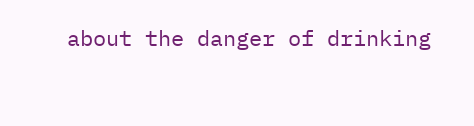about the danger of drinking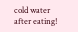cold water after eating!